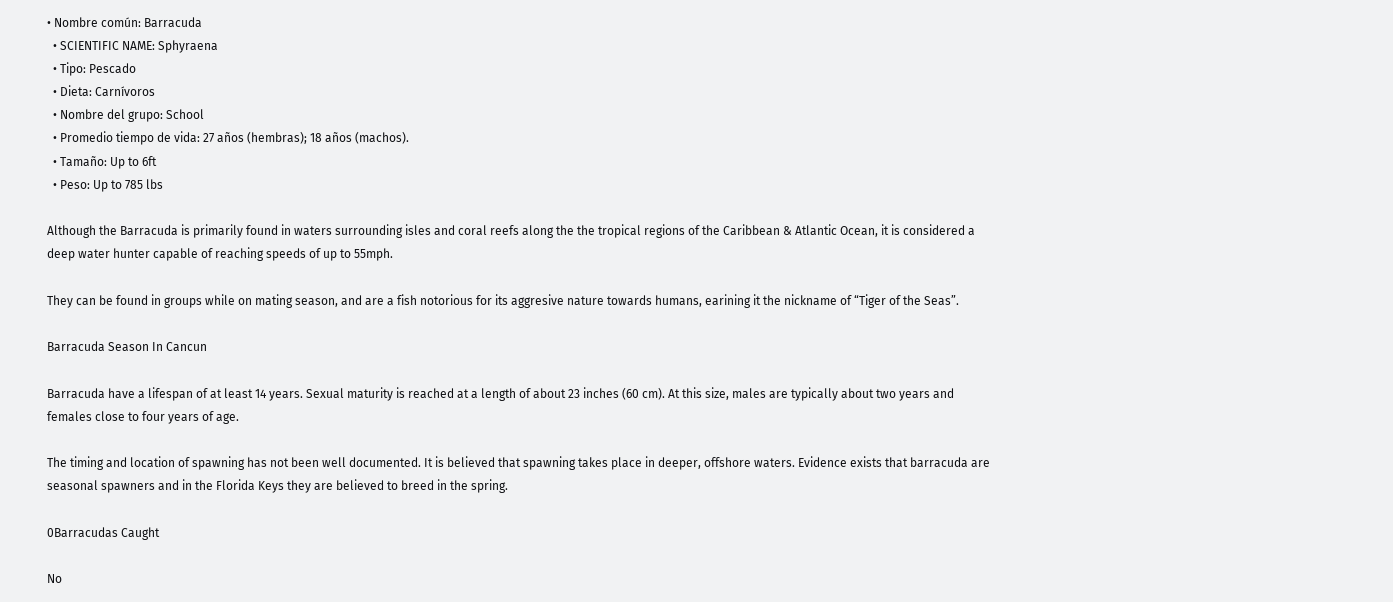• Nombre común: Barracuda
  • SCIENTIFIC NAME: Sphyraena
  • Tipo: Pescado
  • Dieta: Carnívoros
  • Nombre del grupo: School
  • Promedio tiempo de vida: 27 años (hembras); 18 años (machos).
  • Tamaño: Up to 6ft
  • Peso: Up to 785 lbs

Although the Barracuda is primarily found in waters surrounding isles and coral reefs along the the tropical regions of the Caribbean & Atlantic Ocean, it is considered a deep water hunter capable of reaching speeds of up to 55mph.

They can be found in groups while on mating season, and are a fish notorious for its aggresive nature towards humans, earining it the nickname of “Tiger of the Seas”.

Barracuda Season In Cancun

Barracuda have a lifespan of at least 14 years. Sexual maturity is reached at a length of about 23 inches (60 cm). At this size, males are typically about two years and females close to four years of age.

The timing and location of spawning has not been well documented. It is believed that spawning takes place in deeper, offshore waters. Evidence exists that barracuda are seasonal spawners and in the Florida Keys they are believed to breed in the spring.

0Barracudas Caught

No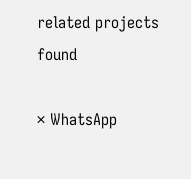related projects found

× WhatsApp